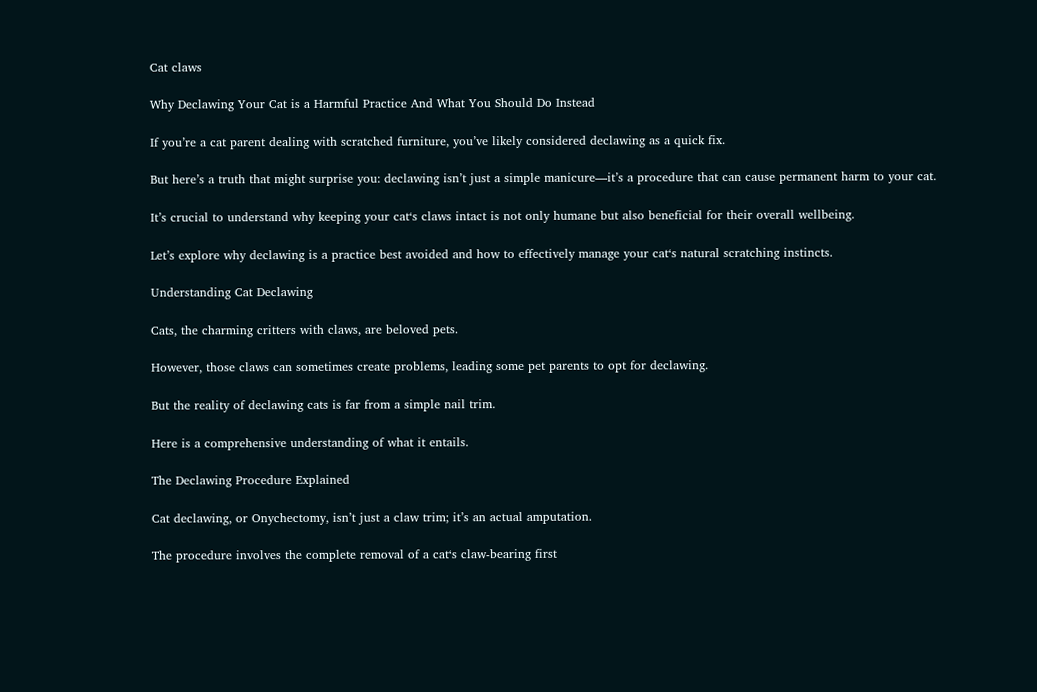Cat claws

Why Declawing Your Cat is a Harmful Practice And What You Should Do Instead

If you’re a cat parent dealing with scratched furniture, you’ve likely considered declawing as a quick fix.

But here’s a truth that might surprise you: declawing isn’t just a simple manicure—it’s a procedure that can cause permanent harm to your cat.

It’s crucial to understand why keeping your cat‘s claws intact is not only humane but also beneficial for their overall wellbeing.

Let’s explore why declawing is a practice best avoided and how to effectively manage your cat‘s natural scratching instincts.

Understanding Cat Declawing

Cats, the charming critters with claws, are beloved pets.

However, those claws can sometimes create problems, leading some pet parents to opt for declawing.

But the reality of declawing cats is far from a simple nail trim.

Here is a comprehensive understanding of what it entails.

The Declawing Procedure Explained

Cat declawing, or Onychectomy, isn’t just a claw trim; it’s an actual amputation.

The procedure involves the complete removal of a cat‘s claw-bearing first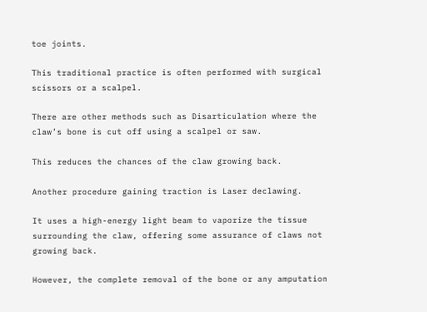toe joints.

This traditional practice is often performed with surgical scissors or a scalpel.

There are other methods such as Disarticulation where the claw’s bone is cut off using a scalpel or saw.

This reduces the chances of the claw growing back.

Another procedure gaining traction is Laser declawing.

It uses a high-energy light beam to vaporize the tissue surrounding the claw, offering some assurance of claws not growing back.

However, the complete removal of the bone or any amputation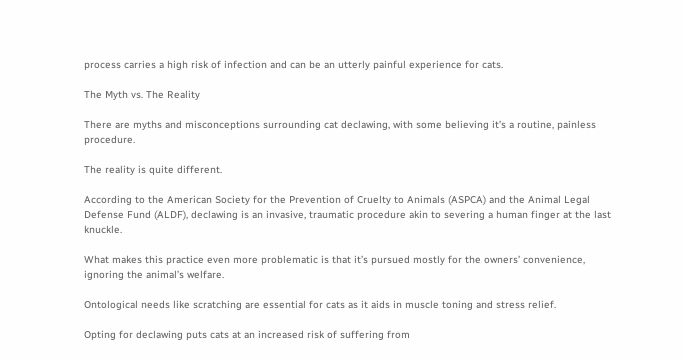process carries a high risk of infection and can be an utterly painful experience for cats.

The Myth vs. The Reality

There are myths and misconceptions surrounding cat declawing, with some believing it’s a routine, painless procedure.

The reality is quite different.

According to the American Society for the Prevention of Cruelty to Animals (ASPCA) and the Animal Legal Defense Fund (ALDF), declawing is an invasive, traumatic procedure akin to severing a human finger at the last knuckle.

What makes this practice even more problematic is that it’s pursued mostly for the owners’ convenience, ignoring the animal’s welfare.

Ontological needs like scratching are essential for cats as it aids in muscle toning and stress relief.

Opting for declawing puts cats at an increased risk of suffering from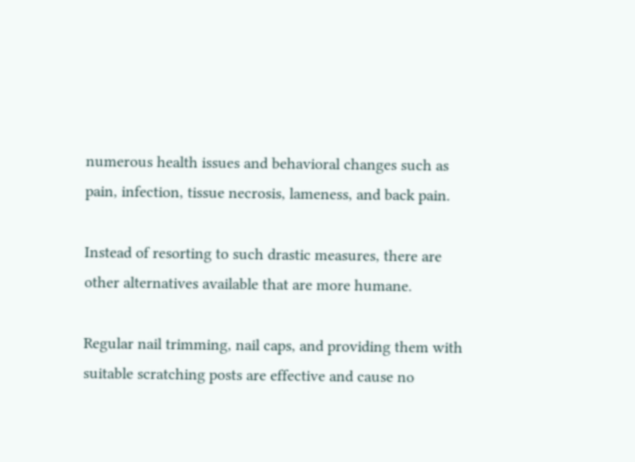numerous health issues and behavioral changes such as pain, infection, tissue necrosis, lameness, and back pain.

Instead of resorting to such drastic measures, there are other alternatives available that are more humane.

Regular nail trimming, nail caps, and providing them with suitable scratching posts are effective and cause no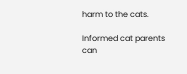harm to the cats.

Informed cat parents can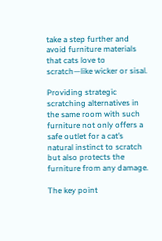take a step further and avoid furniture materials that cats love to scratch—like wicker or sisal.

Providing strategic scratching alternatives in the same room with such furniture not only offers a safe outlet for a cat’s natural instinct to scratch but also protects the furniture from any damage.

The key point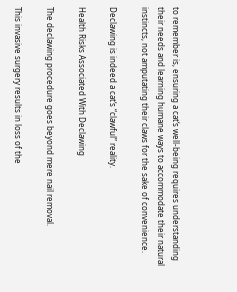to remember is, ensuring a cat‘s well-being requires understanding their needs and learning humane ways to accommodate their natural instincts, not amputating their claws for the sake of convenience.

Declawing is indeed a cat‘s “clawful” reality.

Health Risks Associated With Declawing

The declawing procedure goes beyond mere nail removal.

This invasive surgery results in loss of the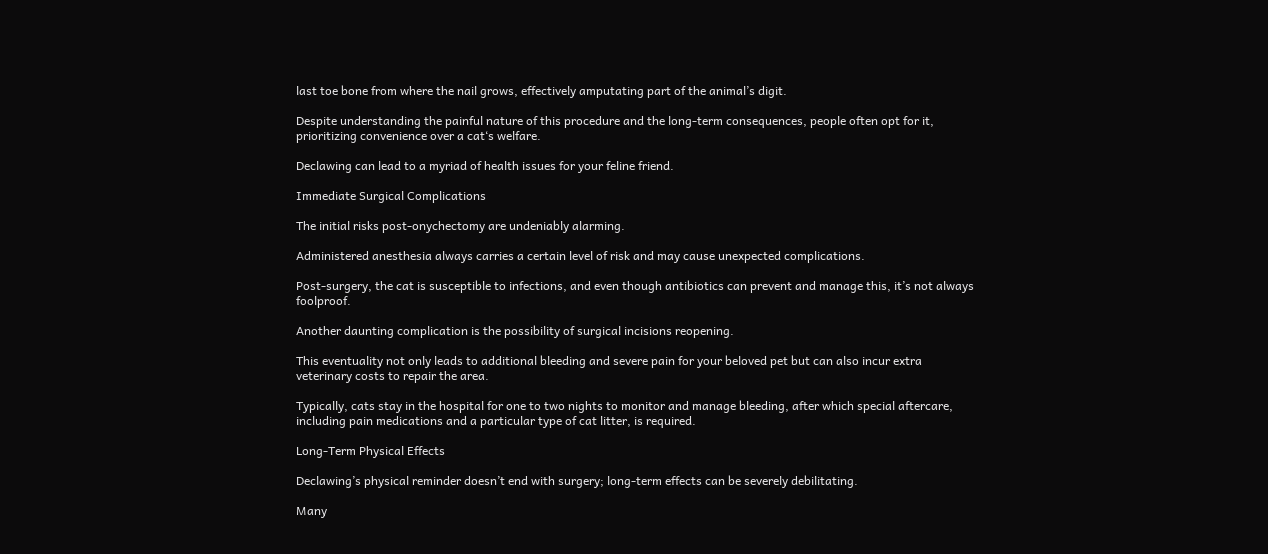last toe bone from where the nail grows, effectively amputating part of the animal’s digit.

Despite understanding the painful nature of this procedure and the long-term consequences, people often opt for it, prioritizing convenience over a cat‘s welfare.

Declawing can lead to a myriad of health issues for your feline friend.

Immediate Surgical Complications

The initial risks post-onychectomy are undeniably alarming.

Administered anesthesia always carries a certain level of risk and may cause unexpected complications.

Post-surgery, the cat is susceptible to infections, and even though antibiotics can prevent and manage this, it’s not always foolproof.

Another daunting complication is the possibility of surgical incisions reopening.

This eventuality not only leads to additional bleeding and severe pain for your beloved pet but can also incur extra veterinary costs to repair the area.

Typically, cats stay in the hospital for one to two nights to monitor and manage bleeding, after which special aftercare, including pain medications and a particular type of cat litter, is required.

Long-Term Physical Effects

Declawing’s physical reminder doesn’t end with surgery; long-term effects can be severely debilitating.

Many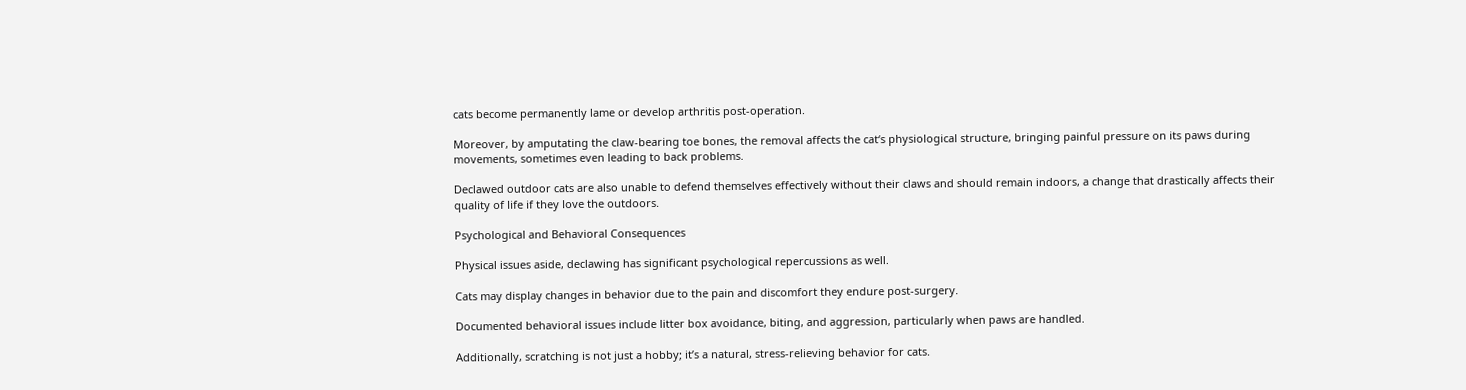cats become permanently lame or develop arthritis post-operation.

Moreover, by amputating the claw-bearing toe bones, the removal affects the cat‘s physiological structure, bringing painful pressure on its paws during movements, sometimes even leading to back problems.

Declawed outdoor cats are also unable to defend themselves effectively without their claws and should remain indoors, a change that drastically affects their quality of life if they love the outdoors.

Psychological and Behavioral Consequences

Physical issues aside, declawing has significant psychological repercussions as well.

Cats may display changes in behavior due to the pain and discomfort they endure post-surgery.

Documented behavioral issues include litter box avoidance, biting, and aggression, particularly when paws are handled.

Additionally, scratching is not just a hobby; it’s a natural, stress-relieving behavior for cats.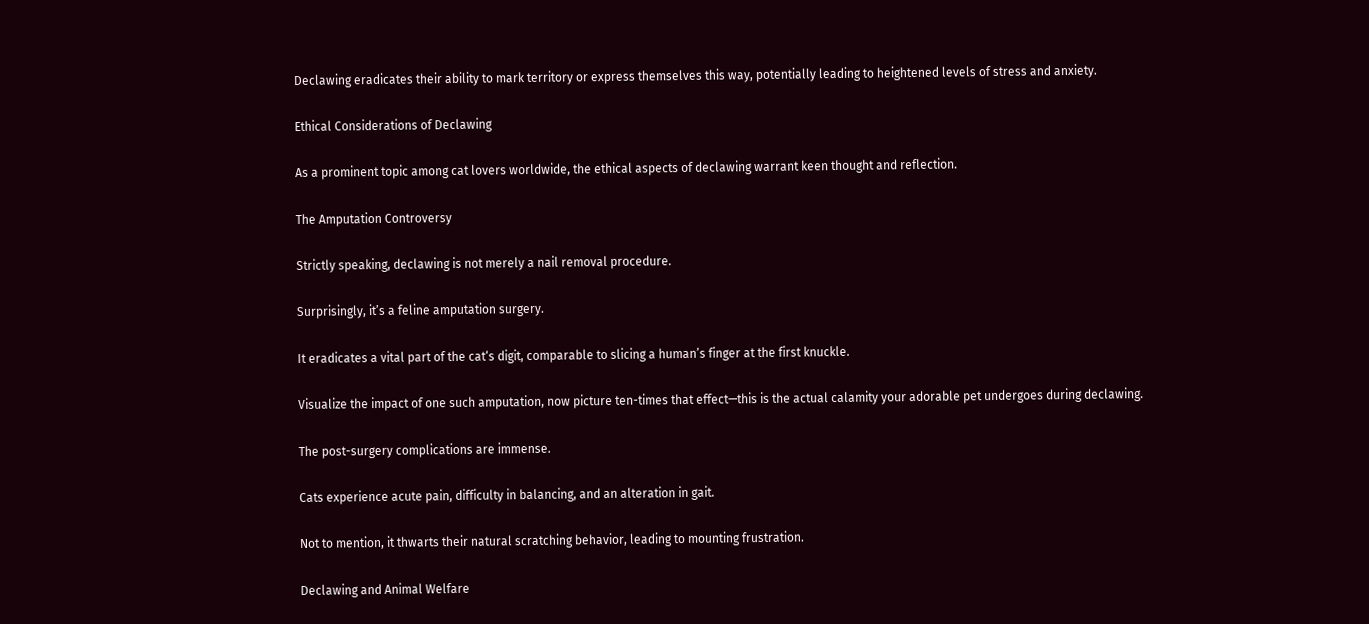Declawing eradicates their ability to mark territory or express themselves this way, potentially leading to heightened levels of stress and anxiety.

Ethical Considerations of Declawing

As a prominent topic among cat lovers worldwide, the ethical aspects of declawing warrant keen thought and reflection.

The Amputation Controversy

Strictly speaking, declawing is not merely a nail removal procedure.

Surprisingly, it’s a feline amputation surgery.

It eradicates a vital part of the cat‘s digit, comparable to slicing a human’s finger at the first knuckle.

Visualize the impact of one such amputation, now picture ten-times that effect—this is the actual calamity your adorable pet undergoes during declawing.

The post-surgery complications are immense.

Cats experience acute pain, difficulty in balancing, and an alteration in gait.

Not to mention, it thwarts their natural scratching behavior, leading to mounting frustration.

Declawing and Animal Welfare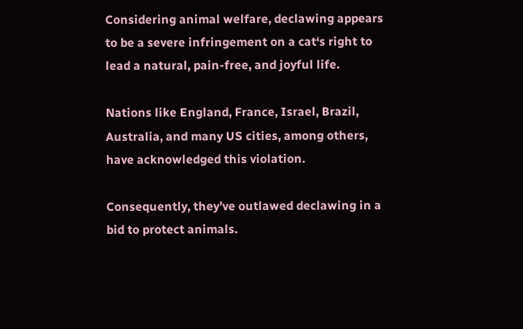Considering animal welfare, declawing appears to be a severe infringement on a cat‘s right to lead a natural, pain-free, and joyful life.

Nations like England, France, Israel, Brazil, Australia, and many US cities, among others, have acknowledged this violation.

Consequently, they’ve outlawed declawing in a bid to protect animals.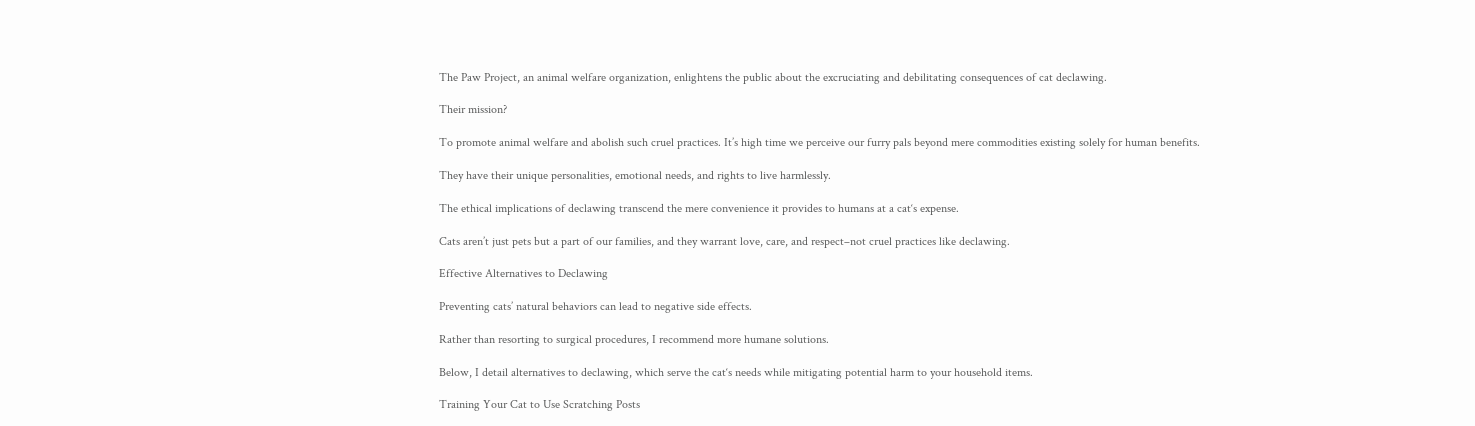The Paw Project, an animal welfare organization, enlightens the public about the excruciating and debilitating consequences of cat declawing.

Their mission?

To promote animal welfare and abolish such cruel practices. It’s high time we perceive our furry pals beyond mere commodities existing solely for human benefits.

They have their unique personalities, emotional needs, and rights to live harmlessly.

The ethical implications of declawing transcend the mere convenience it provides to humans at a cat‘s expense.

Cats aren’t just pets but a part of our families, and they warrant love, care, and respect–not cruel practices like declawing.

Effective Alternatives to Declawing

Preventing cats’ natural behaviors can lead to negative side effects.

Rather than resorting to surgical procedures, I recommend more humane solutions.

Below, I detail alternatives to declawing, which serve the cat‘s needs while mitigating potential harm to your household items.

Training Your Cat to Use Scratching Posts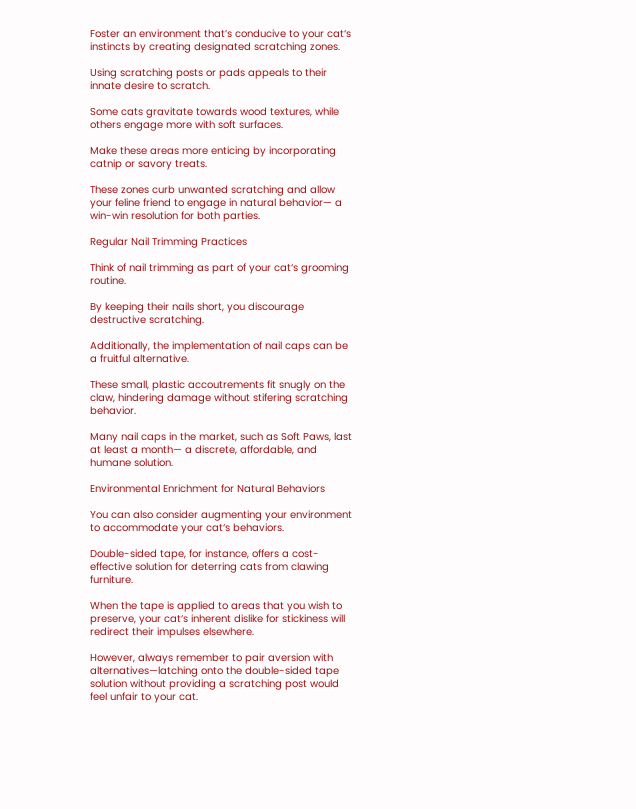Foster an environment that’s conducive to your cat‘s instincts by creating designated scratching zones.

Using scratching posts or pads appeals to their innate desire to scratch.

Some cats gravitate towards wood textures, while others engage more with soft surfaces.

Make these areas more enticing by incorporating catnip or savory treats.

These zones curb unwanted scratching and allow your feline friend to engage in natural behavior— a win-win resolution for both parties.

Regular Nail Trimming Practices

Think of nail trimming as part of your cat‘s grooming routine.

By keeping their nails short, you discourage destructive scratching.

Additionally, the implementation of nail caps can be a fruitful alternative.

These small, plastic accoutrements fit snugly on the claw, hindering damage without stifering scratching behavior.

Many nail caps in the market, such as Soft Paws, last at least a month— a discrete, affordable, and humane solution.

Environmental Enrichment for Natural Behaviors

You can also consider augmenting your environment to accommodate your cat‘s behaviors.

Double-sided tape, for instance, offers a cost-effective solution for deterring cats from clawing furniture.

When the tape is applied to areas that you wish to preserve, your cat‘s inherent dislike for stickiness will redirect their impulses elsewhere.

However, always remember to pair aversion with alternatives—latching onto the double-sided tape solution without providing a scratching post would feel unfair to your cat.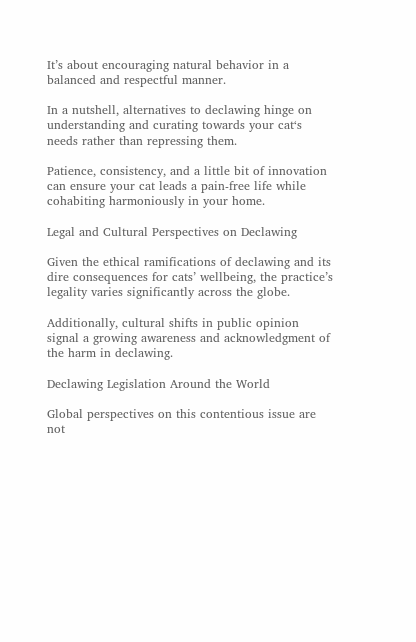It’s about encouraging natural behavior in a balanced and respectful manner.

In a nutshell, alternatives to declawing hinge on understanding and curating towards your cat‘s needs rather than repressing them.

Patience, consistency, and a little bit of innovation can ensure your cat leads a pain-free life while cohabiting harmoniously in your home.

Legal and Cultural Perspectives on Declawing

Given the ethical ramifications of declawing and its dire consequences for cats’ wellbeing, the practice’s legality varies significantly across the globe.

Additionally, cultural shifts in public opinion signal a growing awareness and acknowledgment of the harm in declawing.

Declawing Legislation Around the World

Global perspectives on this contentious issue are not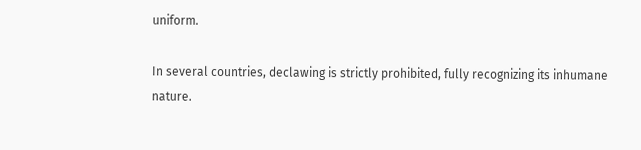uniform.

In several countries, declawing is strictly prohibited, fully recognizing its inhumane nature.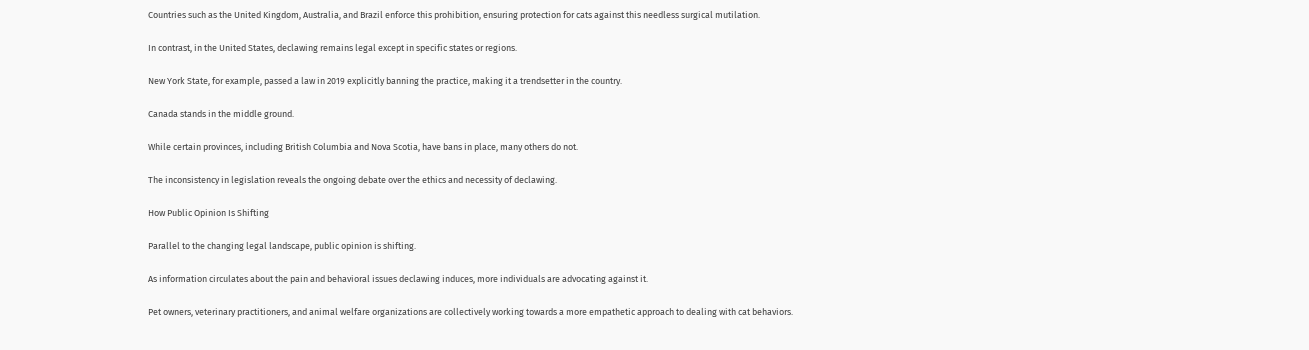Countries such as the United Kingdom, Australia, and Brazil enforce this prohibition, ensuring protection for cats against this needless surgical mutilation.

In contrast, in the United States, declawing remains legal except in specific states or regions.

New York State, for example, passed a law in 2019 explicitly banning the practice, making it a trendsetter in the country.

Canada stands in the middle ground.

While certain provinces, including British Columbia and Nova Scotia, have bans in place, many others do not.

The inconsistency in legislation reveals the ongoing debate over the ethics and necessity of declawing.

How Public Opinion Is Shifting

Parallel to the changing legal landscape, public opinion is shifting.

As information circulates about the pain and behavioral issues declawing induces, more individuals are advocating against it.

Pet owners, veterinary practitioners, and animal welfare organizations are collectively working towards a more empathetic approach to dealing with cat behaviors.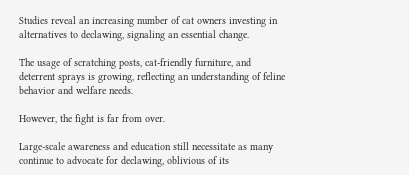Studies reveal an increasing number of cat owners investing in alternatives to declawing, signaling an essential change.

The usage of scratching posts, cat-friendly furniture, and deterrent sprays is growing, reflecting an understanding of feline behavior and welfare needs.

However, the fight is far from over.

Large-scale awareness and education still necessitate as many continue to advocate for declawing, oblivious of its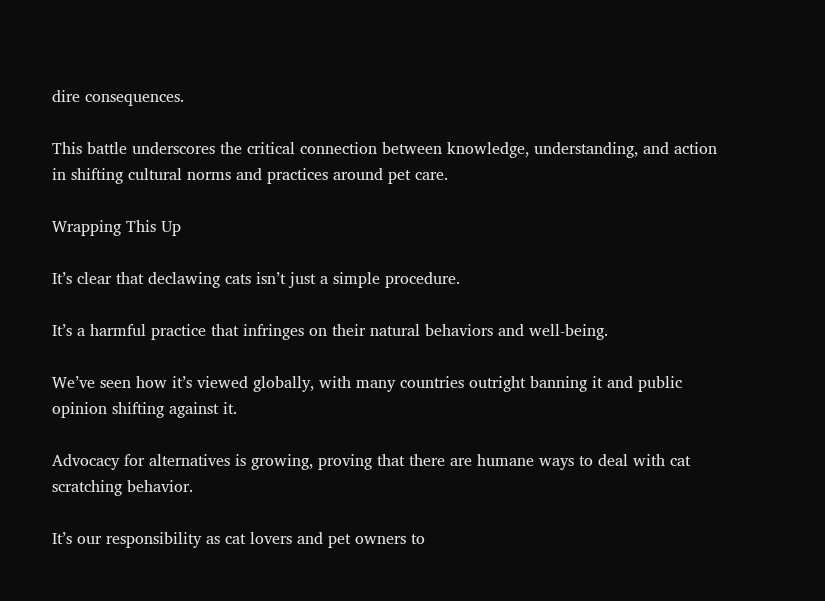dire consequences.

This battle underscores the critical connection between knowledge, understanding, and action in shifting cultural norms and practices around pet care.

Wrapping This Up

It’s clear that declawing cats isn’t just a simple procedure.

It’s a harmful practice that infringes on their natural behaviors and well-being.

We’ve seen how it’s viewed globally, with many countries outright banning it and public opinion shifting against it.

Advocacy for alternatives is growing, proving that there are humane ways to deal with cat scratching behavior.

It’s our responsibility as cat lovers and pet owners to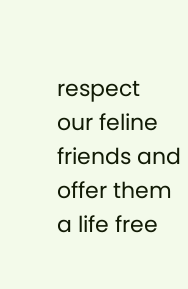respect our feline friends and offer them a life free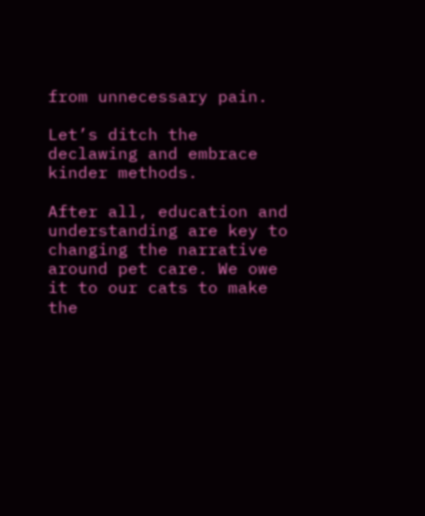from unnecessary pain.

Let’s ditch the declawing and embrace kinder methods.

After all, education and understanding are key to changing the narrative around pet care. We owe it to our cats to make the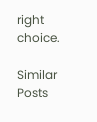right choice.

Similar Posts